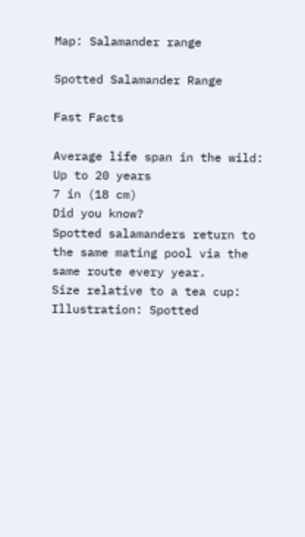Map: Salamander range

Spotted Salamander Range

Fast Facts

Average life span in the wild:
Up to 20 years
7 in (18 cm)
Did you know?
Spotted salamanders return to the same mating pool via the same route every year.
Size relative to a tea cup:
Illustration: Spotted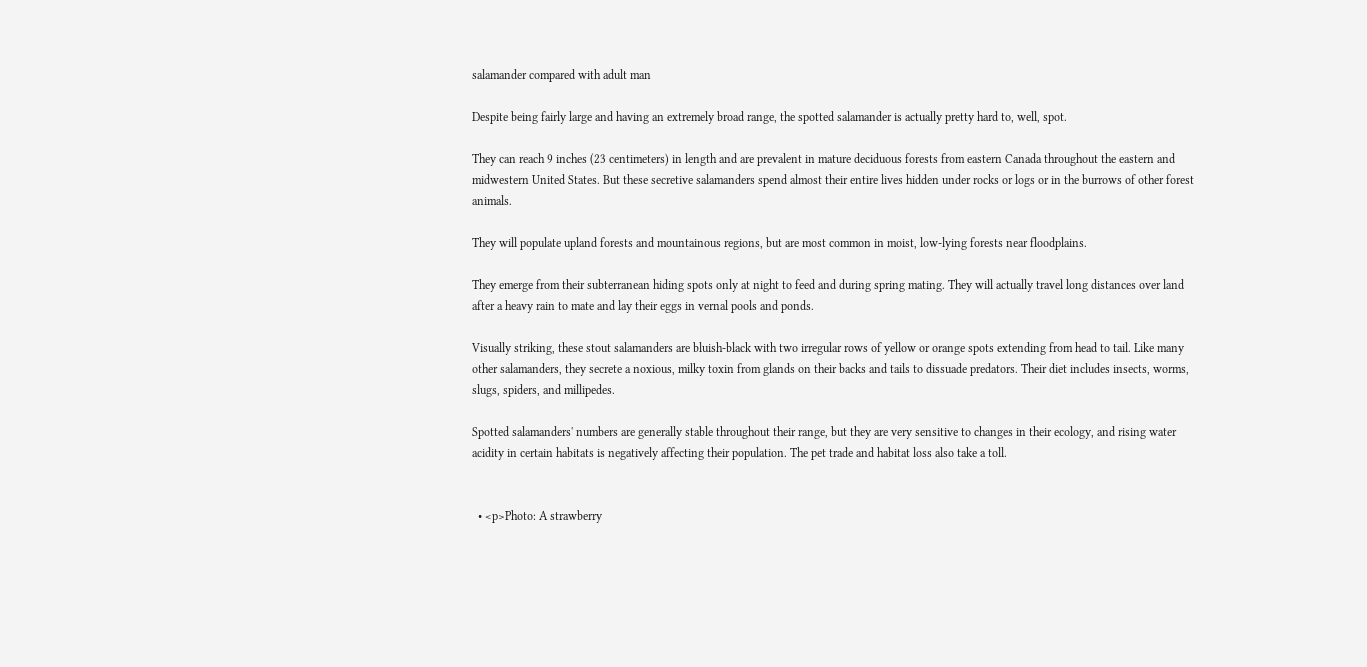salamander compared with adult man

Despite being fairly large and having an extremely broad range, the spotted salamander is actually pretty hard to, well, spot.

They can reach 9 inches (23 centimeters) in length and are prevalent in mature deciduous forests from eastern Canada throughout the eastern and midwestern United States. But these secretive salamanders spend almost their entire lives hidden under rocks or logs or in the burrows of other forest animals.

They will populate upland forests and mountainous regions, but are most common in moist, low-lying forests near floodplains.

They emerge from their subterranean hiding spots only at night to feed and during spring mating. They will actually travel long distances over land after a heavy rain to mate and lay their eggs in vernal pools and ponds.

Visually striking, these stout salamanders are bluish-black with two irregular rows of yellow or orange spots extending from head to tail. Like many other salamanders, they secrete a noxious, milky toxin from glands on their backs and tails to dissuade predators. Their diet includes insects, worms, slugs, spiders, and millipedes.

Spotted salamanders' numbers are generally stable throughout their range, but they are very sensitive to changes in their ecology, and rising water acidity in certain habitats is negatively affecting their population. The pet trade and habitat loss also take a toll.


  • <p>Photo: A strawberry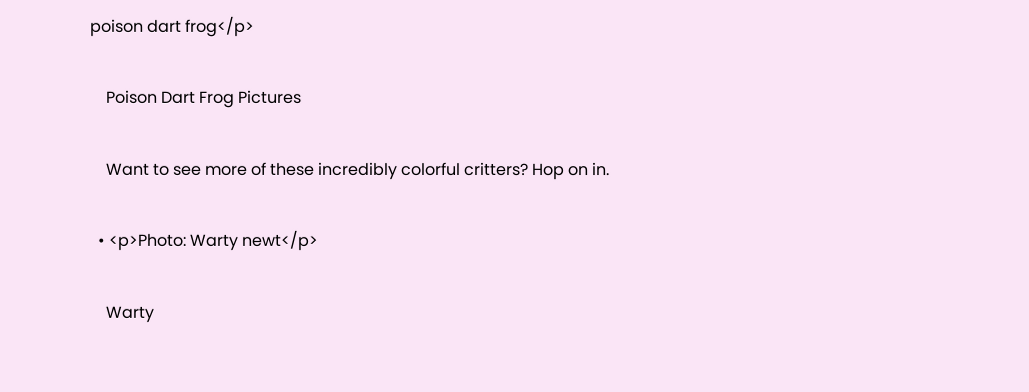poison dart frog</p>

    Poison Dart Frog Pictures

    Want to see more of these incredibly colorful critters? Hop on in.

  • <p>Photo: Warty newt</p>

    Warty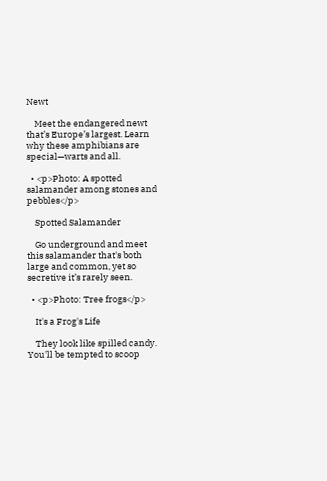Newt

    Meet the endangered newt that’s Europe’s largest. Learn why these amphibians are special—warts and all.

  • <p>Photo: A spotted salamander among stones and pebbles</p>

    Spotted Salamander

    Go underground and meet this salamander that's both large and common, yet so secretive it’s rarely seen.

  • <p>Photo: Tree frogs</p>

    It's a Frog's Life

    They look like spilled candy. You'll be tempted to scoop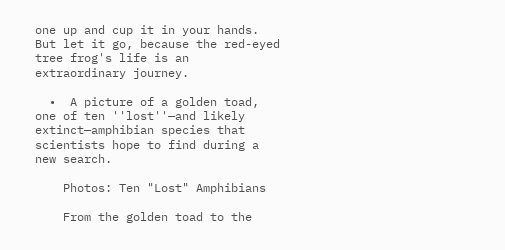one up and cup it in your hands. But let it go, because the red-eyed tree frog's life is an extraordinary journey.

  •  A picture of a golden toad, one of ten ''lost''—and likely extinct—amphibian species that scientists hope to find during a new search.

    Photos: Ten "Lost" Amphibians

    From the golden toad to the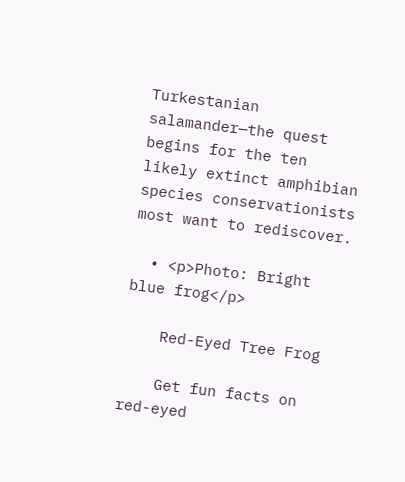Turkestanian salamander—the quest begins for the ten likely extinct amphibian species conservationists most want to rediscover.

  • <p>Photo: Bright blue frog</p>

    Red-Eyed Tree Frog

    Get fun facts on red-eyed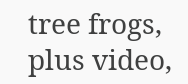tree frogs, plus video,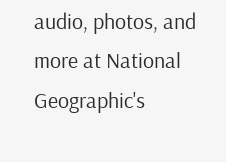audio, photos, and more at National Geographic's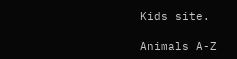Kids site.

Animals A-Z